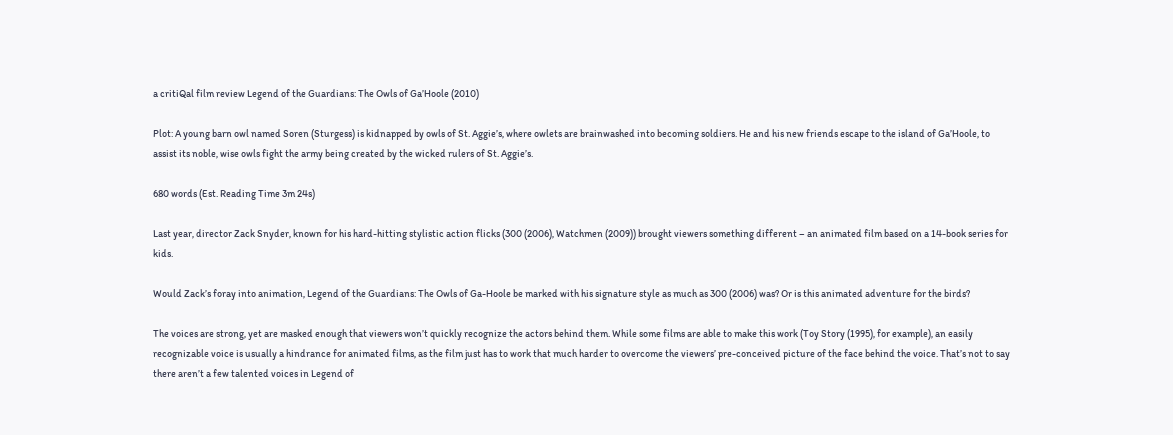a critiQal film review Legend of the Guardians: The Owls of Ga’Hoole (2010)

Plot: A young barn owl named Soren (Sturgess) is kidnapped by owls of St. Aggie’s, where owlets are brainwashed into becoming soldiers. He and his new friends escape to the island of Ga’Hoole, to assist its noble, wise owls fight the army being created by the wicked rulers of St. Aggie’s.

680 words (Est. Reading Time 3m 24s)

Last year, director Zack Snyder, known for his hard-hitting stylistic action flicks (300 (2006), Watchmen (2009)) brought viewers something different – an animated film based on a 14-book series for kids.

Would Zack’s foray into animation, Legend of the Guardians: The Owls of Ga-Hoole be marked with his signature style as much as 300 (2006) was? Or is this animated adventure for the birds?

The voices are strong, yet are masked enough that viewers won’t quickly recognize the actors behind them. While some films are able to make this work (Toy Story (1995), for example), an easily recognizable voice is usually a hindrance for animated films, as the film just has to work that much harder to overcome the viewers’ pre-conceived picture of the face behind the voice. That’s not to say there aren’t a few talented voices in Legend of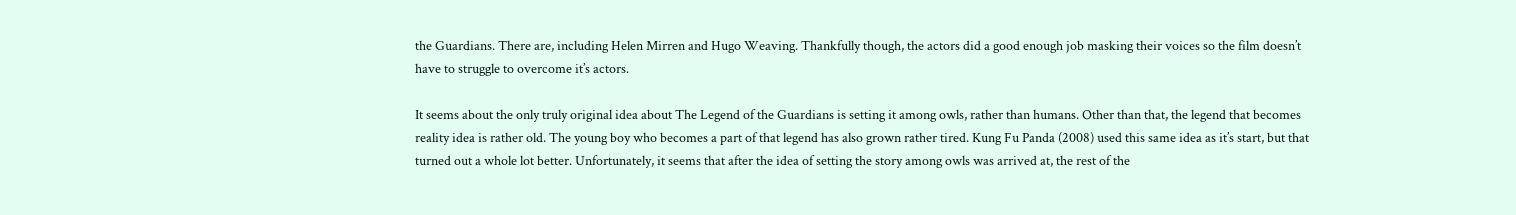the Guardians. There are, including Helen Mirren and Hugo Weaving. Thankfully though, the actors did a good enough job masking their voices so the film doesn’t have to struggle to overcome it’s actors.

It seems about the only truly original idea about The Legend of the Guardians is setting it among owls, rather than humans. Other than that, the legend that becomes reality idea is rather old. The young boy who becomes a part of that legend has also grown rather tired. Kung Fu Panda (2008) used this same idea as it’s start, but that turned out a whole lot better. Unfortunately, it seems that after the idea of setting the story among owls was arrived at, the rest of the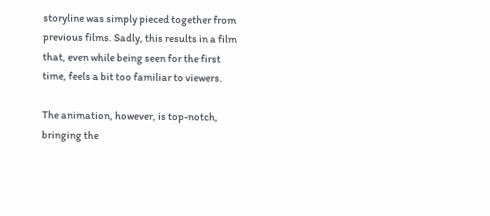storyline was simply pieced together from previous films. Sadly, this results in a film that, even while being seen for the first time, feels a bit too familiar to viewers.

The animation, however, is top-notch, bringing the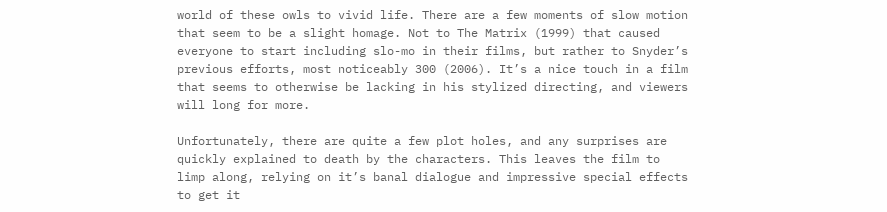world of these owls to vivid life. There are a few moments of slow motion that seem to be a slight homage. Not to The Matrix (1999) that caused everyone to start including slo-mo in their films, but rather to Snyder’s previous efforts, most noticeably 300 (2006). It’s a nice touch in a film that seems to otherwise be lacking in his stylized directing, and viewers will long for more.

Unfortunately, there are quite a few plot holes, and any surprises are quickly explained to death by the characters. This leaves the film to limp along, relying on it’s banal dialogue and impressive special effects to get it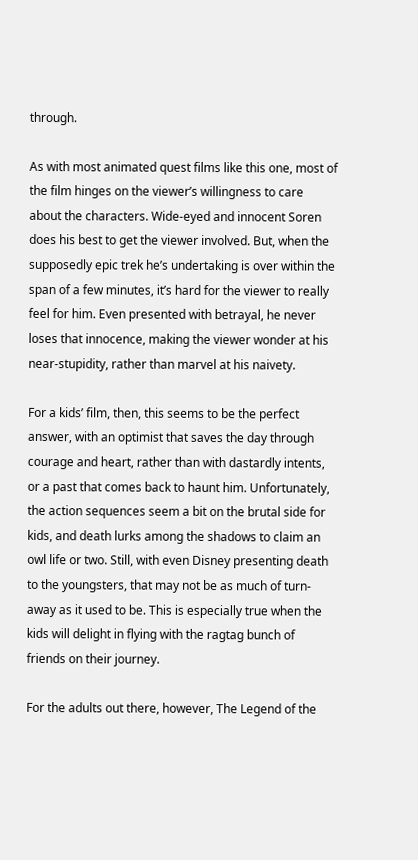through.

As with most animated quest films like this one, most of the film hinges on the viewer’s willingness to care about the characters. Wide-eyed and innocent Soren does his best to get the viewer involved. But, when the supposedly epic trek he’s undertaking is over within the span of a few minutes, it’s hard for the viewer to really feel for him. Even presented with betrayal, he never loses that innocence, making the viewer wonder at his near-stupidity, rather than marvel at his naivety.

For a kids’ film, then, this seems to be the perfect answer, with an optimist that saves the day through courage and heart, rather than with dastardly intents, or a past that comes back to haunt him. Unfortunately, the action sequences seem a bit on the brutal side for kids, and death lurks among the shadows to claim an owl life or two. Still, with even Disney presenting death to the youngsters, that may not be as much of turn-away as it used to be. This is especially true when the kids will delight in flying with the ragtag bunch of friends on their journey.

For the adults out there, however, The Legend of the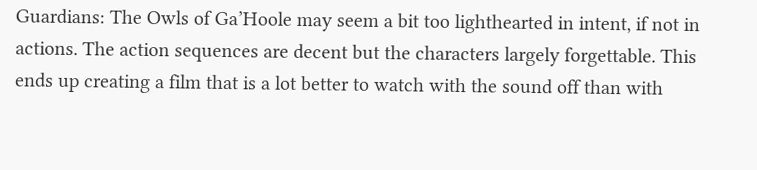Guardians: The Owls of Ga’Hoole may seem a bit too lighthearted in intent, if not in actions. The action sequences are decent but the characters largely forgettable. This ends up creating a film that is a lot better to watch with the sound off than with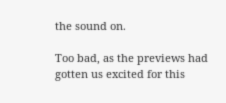the sound on.

Too bad, as the previews had gotten us excited for this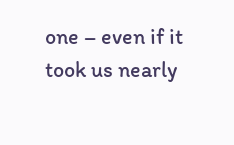one – even if it took us nearly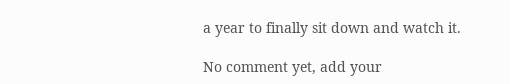a year to finally sit down and watch it.

No comment yet, add your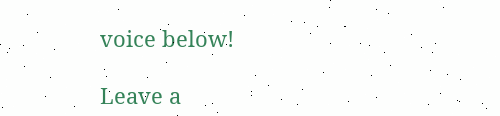voice below!

Leave a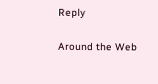Reply

Around the Web